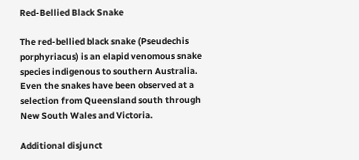Red-Bellied Black Snake

The red-bellied black snake (Pseudechis porphyriacus) is an elapid venomous snake species indigenous to southern Australia. Even the snakes have been observed at a selection from Queensland south through New South Wales and Victoria.

Additional disjunct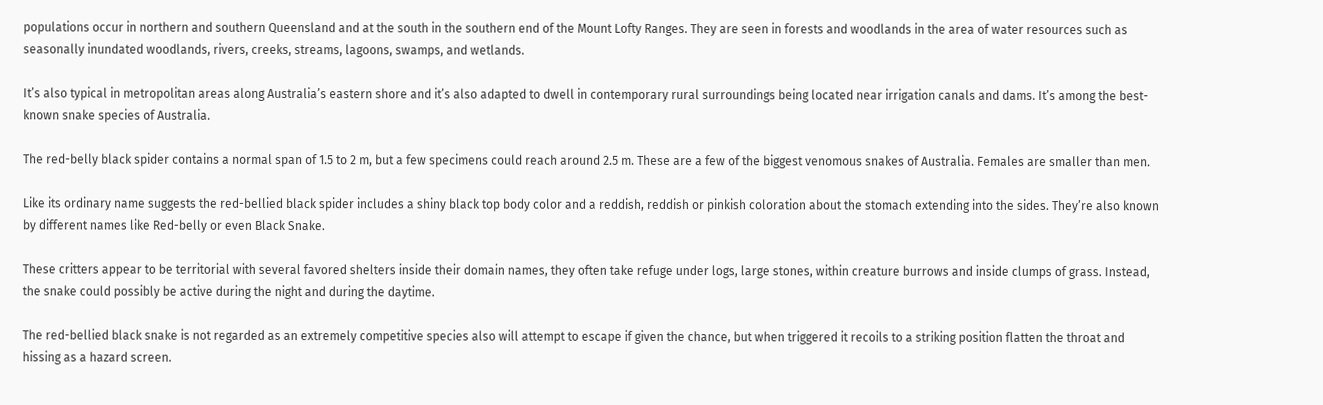populations occur in northern and southern Queensland and at the south in the southern end of the Mount Lofty Ranges. They are seen in forests and woodlands in the area of water resources such as seasonally inundated woodlands, rivers, creeks, streams, lagoons, swamps, and wetlands.

It’s also typical in metropolitan areas along Australia’s eastern shore and it’s also adapted to dwell in contemporary rural surroundings being located near irrigation canals and dams. It’s among the best-known snake species of Australia.

The red-belly black spider contains a normal span of 1.5 to 2 m, but a few specimens could reach around 2.5 m. These are a few of the biggest venomous snakes of Australia. Females are smaller than men.

Like its ordinary name suggests the red-bellied black spider includes a shiny black top body color and a reddish, reddish or pinkish coloration about the stomach extending into the sides. They’re also known by different names like Red-belly or even Black Snake.

These critters appear to be territorial with several favored shelters inside their domain names, they often take refuge under logs, large stones, within creature burrows and inside clumps of grass. Instead, the snake could possibly be active during the night and during the daytime.

The red-bellied black snake is not regarded as an extremely competitive species also will attempt to escape if given the chance, but when triggered it recoils to a striking position flatten the throat and hissing as a hazard screen.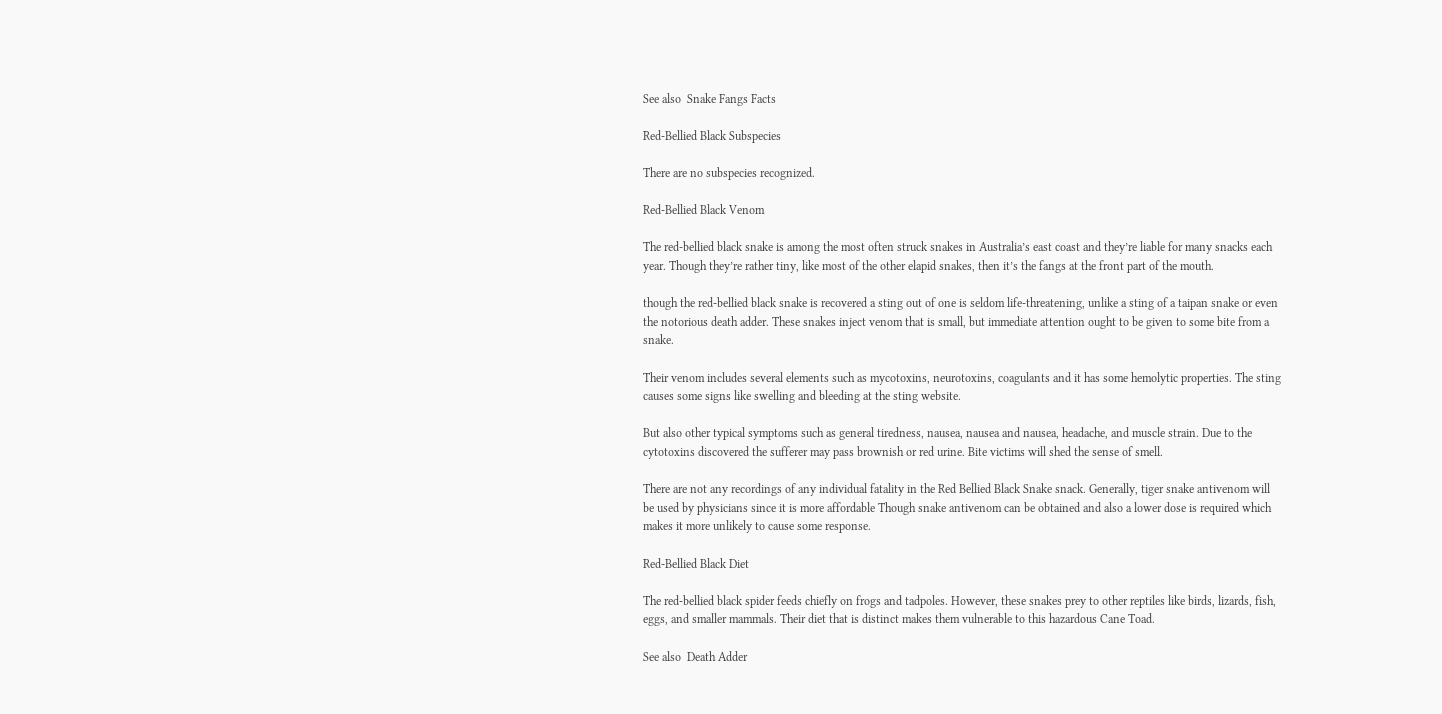See also  Snake Fangs Facts

Red-Bellied Black Subspecies

There are no subspecies recognized.

Red-Bellied Black Venom

The red-bellied black snake is among the most often struck snakes in Australia’s east coast and they’re liable for many snacks each year. Though they’re rather tiny, like most of the other elapid snakes, then it’s the fangs at the front part of the mouth.

though the red-bellied black snake is recovered a sting out of one is seldom life-threatening, unlike a sting of a taipan snake or even the notorious death adder. These snakes inject venom that is small, but immediate attention ought to be given to some bite from a snake.

Their venom includes several elements such as mycotoxins, neurotoxins, coagulants and it has some hemolytic properties. The sting causes some signs like swelling and bleeding at the sting website.

But also other typical symptoms such as general tiredness, nausea, nausea and nausea, headache, and muscle strain. Due to the cytotoxins discovered the sufferer may pass brownish or red urine. Bite victims will shed the sense of smell.

There are not any recordings of any individual fatality in the Red Bellied Black Snake snack. Generally, tiger snake antivenom will be used by physicians since it is more affordable Though snake antivenom can be obtained and also a lower dose is required which makes it more unlikely to cause some response.

Red-Bellied Black Diet

The red-bellied black spider feeds chiefly on frogs and tadpoles. However, these snakes prey to other reptiles like birds, lizards, fish, eggs, and smaller mammals. Their diet that is distinct makes them vulnerable to this hazardous Cane Toad.

See also  Death Adder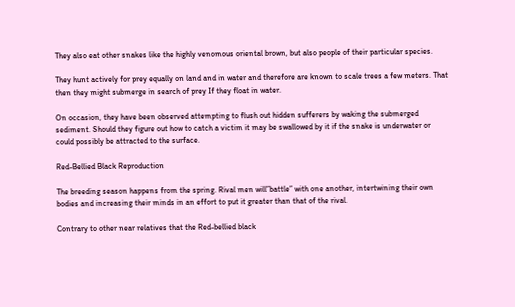They also eat other snakes like the highly venomous oriental brown, but also people of their particular species.

They hunt actively for prey equally on land and in water and therefore are known to scale trees a few meters. That then they might submerge in search of prey If they float in water.

On occasion, they have been observed attempting to flush out hidden sufferers by waking the submerged sediment. Should they figure out how to catch a victim it may be swallowed by it if the snake is underwater or could possibly be attracted to the surface.

Red-Bellied Black Reproduction

The breeding season happens from the spring. Rival men will”battle” with one another, intertwining their own bodies and increasing their minds in an effort to put it greater than that of the rival.

Contrary to other near relatives that the Red-bellied black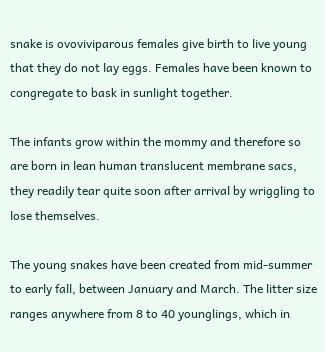snake is ovoviviparous females give birth to live young that they do not lay eggs. Females have been known to congregate to bask in sunlight together.

The infants grow within the mommy and therefore so are born in lean human translucent membrane sacs, they readily tear quite soon after arrival by wriggling to lose themselves.

The young snakes have been created from mid-summer to early fall, between January and March. The litter size ranges anywhere from 8 to 40 younglings, which in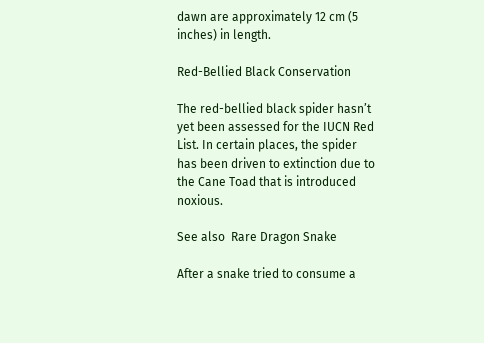dawn are approximately 12 cm (5 inches) in length.

Red-Bellied Black Conservation

The red-bellied black spider hasn’t yet been assessed for the IUCN Red List. In certain places, the spider has been driven to extinction due to the Cane Toad that is introduced noxious.

See also  Rare Dragon Snake

After a snake tried to consume a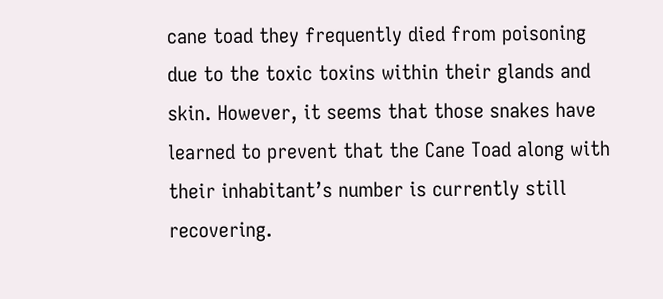cane toad they frequently died from poisoning due to the toxic toxins within their glands and skin. However, it seems that those snakes have learned to prevent that the Cane Toad along with their inhabitant’s number is currently still recovering.